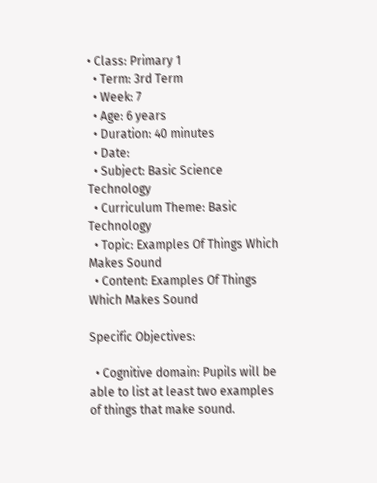• Class: Primary 1
  • Term: 3rd Term
  • Week: 7
  • Age: 6 years
  • Duration: 40 minutes
  • Date:
  • Subject: Basic Science Technology
  • Curriculum Theme: Basic Technology
  • Topic: Examples Of Things Which Makes Sound
  • Content: Examples Of Things Which Makes Sound

Specific Objectives:

  • Cognitive domain: Pupils will be able to list at least two examples of things that make sound.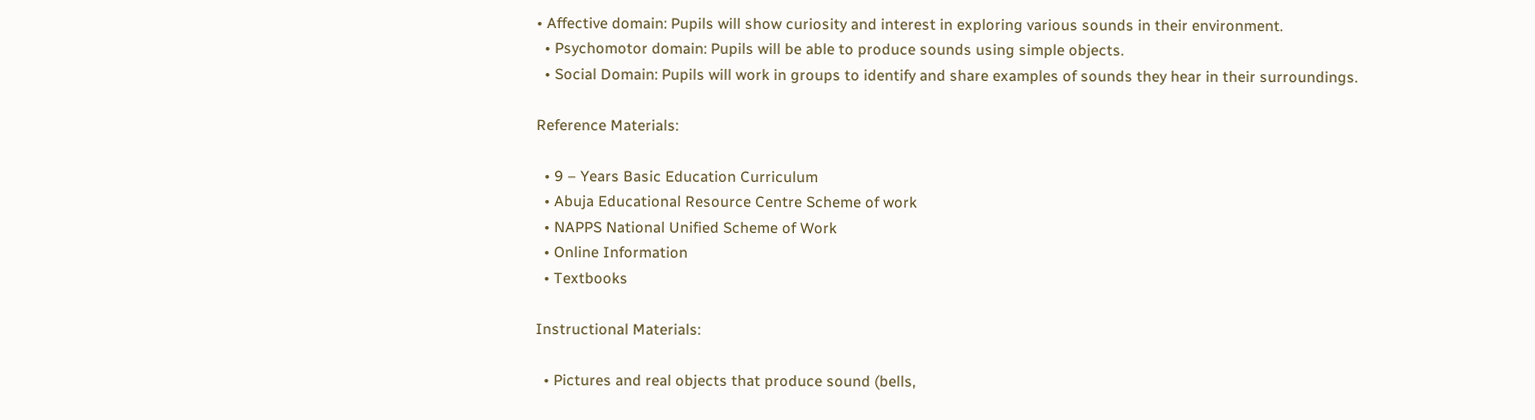• Affective domain: Pupils will show curiosity and interest in exploring various sounds in their environment.
  • Psychomotor domain: Pupils will be able to produce sounds using simple objects.
  • Social Domain: Pupils will work in groups to identify and share examples of sounds they hear in their surroundings.

Reference Materials:

  • 9 – Years Basic Education Curriculum
  • Abuja Educational Resource Centre Scheme of work
  • NAPPS National Unified Scheme of Work
  • Online Information
  • Textbooks

Instructional Materials:

  • Pictures and real objects that produce sound (bells,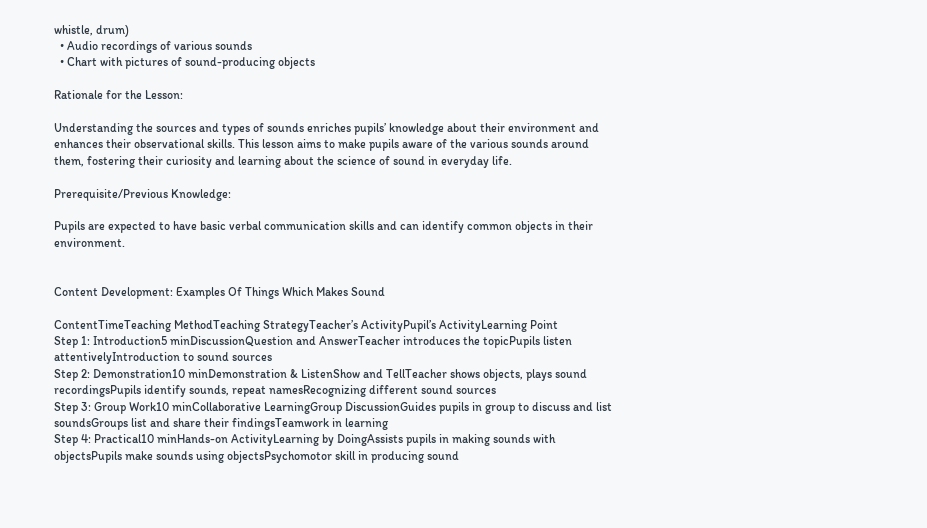whistle, drum)
  • Audio recordings of various sounds
  • Chart with pictures of sound-producing objects

Rationale for the Lesson:

Understanding the sources and types of sounds enriches pupils’ knowledge about their environment and enhances their observational skills. This lesson aims to make pupils aware of the various sounds around them, fostering their curiosity and learning about the science of sound in everyday life.

Prerequisite/Previous Knowledge:

Pupils are expected to have basic verbal communication skills and can identify common objects in their environment.


Content Development: Examples Of Things Which Makes Sound

ContentTimeTeaching MethodTeaching StrategyTeacher’s ActivityPupil’s ActivityLearning Point
Step 1: Introduction5 minDiscussionQuestion and AnswerTeacher introduces the topicPupils listen attentivelyIntroduction to sound sources
Step 2: Demonstration10 minDemonstration & ListenShow and TellTeacher shows objects, plays sound recordingsPupils identify sounds, repeat namesRecognizing different sound sources
Step 3: Group Work10 minCollaborative LearningGroup DiscussionGuides pupils in group to discuss and list soundsGroups list and share their findingsTeamwork in learning
Step 4: Practical10 minHands-on ActivityLearning by DoingAssists pupils in making sounds with objectsPupils make sounds using objectsPsychomotor skill in producing sound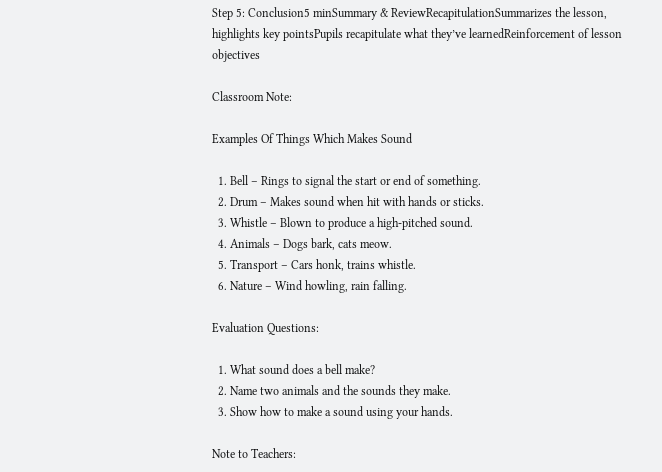Step 5: Conclusion5 minSummary & ReviewRecapitulationSummarizes the lesson, highlights key pointsPupils recapitulate what they’ve learnedReinforcement of lesson objectives

Classroom Note:

Examples Of Things Which Makes Sound

  1. Bell – Rings to signal the start or end of something.
  2. Drum – Makes sound when hit with hands or sticks.
  3. Whistle – Blown to produce a high-pitched sound.
  4. Animals – Dogs bark, cats meow.
  5. Transport – Cars honk, trains whistle.
  6. Nature – Wind howling, rain falling.

Evaluation Questions:

  1. What sound does a bell make?
  2. Name two animals and the sounds they make.
  3. Show how to make a sound using your hands.

Note to Teachers: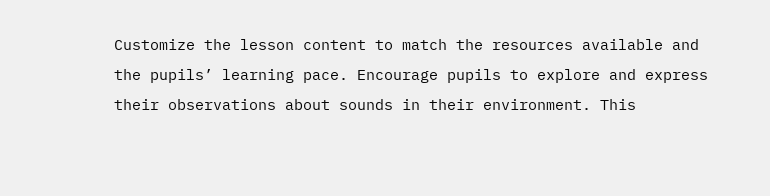Customize the lesson content to match the resources available and the pupils’ learning pace. Encourage pupils to explore and express their observations about sounds in their environment. This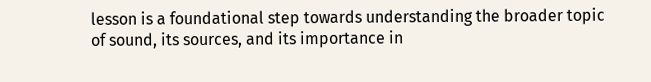lesson is a foundational step towards understanding the broader topic of sound, its sources, and its importance in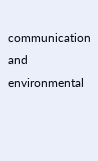communication and environmental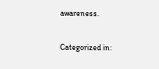awareness.

Categorized in: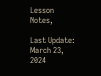Lesson Notes,

Last Update: March 23, 2024